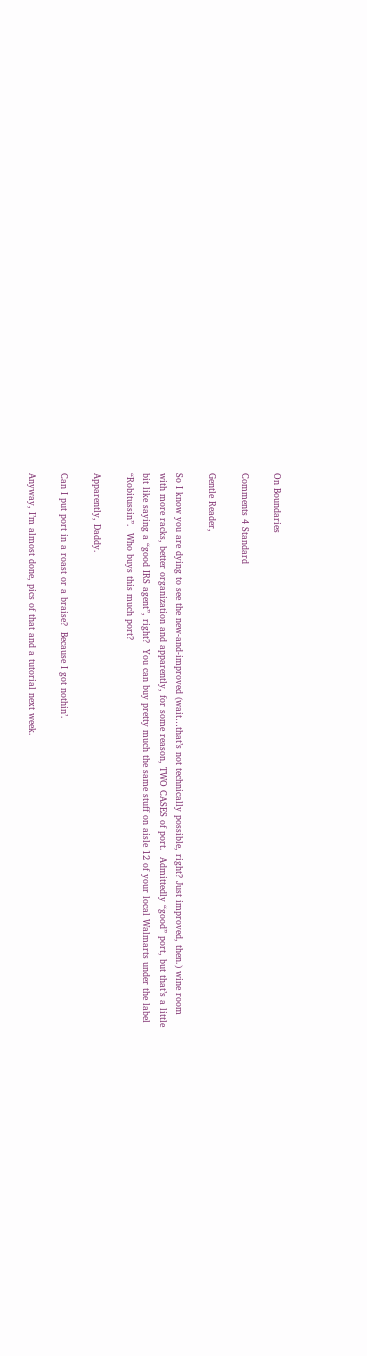On Boundaries

Comments 4 Standard

Gentle Reader,

So I know you are dying to see the new-and-improved (wait…that’s not technically possible, right? Just improved, then.) wine room with more racks, better organization and apparently, for some reason, TWO CASES of port.  Admittedly “good” port, but that’s a little bit like saying a “good IRS agent”, right?  You can buy pretty much the same stuff on aisle 12 of your local Walmarts under the label “Robitussin”.  Who buys this much port?

Apparently, Daddy.

Can I put port in a roast or a braise?  Because I got nothin’.

Anyway, I’m almost done, pics of that and a tutorial next week.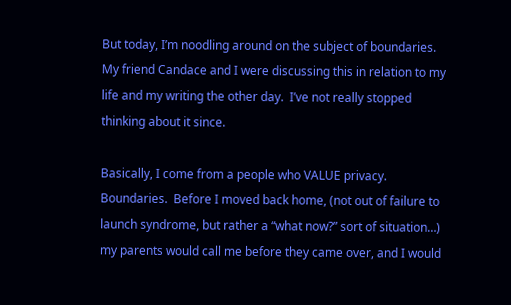But today, I’m noodling around on the subject of boundaries.  My friend Candace and I were discussing this in relation to my life and my writing the other day.  I’ve not really stopped thinking about it since.

Basically, I come from a people who VALUE privacy.  Boundaries.  Before I moved back home, (not out of failure to launch syndrome, but rather a “what now?” sort of situation…) my parents would call me before they came over, and I would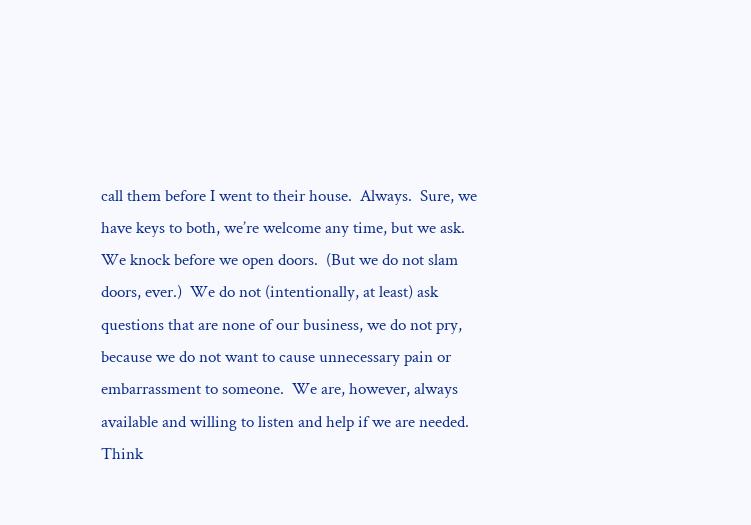call them before I went to their house.  Always.  Sure, we have keys to both, we’re welcome any time, but we ask.  We knock before we open doors.  (But we do not slam doors, ever.)  We do not (intentionally, at least) ask questions that are none of our business, we do not pry, because we do not want to cause unnecessary pain or embarrassment to someone.  We are, however, always available and willing to listen and help if we are needed.  Think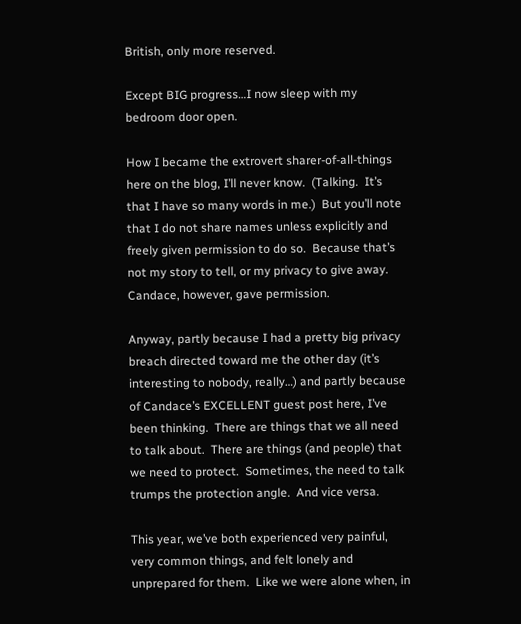British, only more reserved.

Except BIG progress…I now sleep with my bedroom door open.

How I became the extrovert sharer-of-all-things here on the blog, I’ll never know.  (Talking.  It’s that I have so many words in me.)  But you’ll note that I do not share names unless explicitly and freely given permission to do so.  Because that’s not my story to tell, or my privacy to give away.  Candace, however, gave permission.

Anyway, partly because I had a pretty big privacy breach directed toward me the other day (it’s interesting to nobody, really…) and partly because of Candace’s EXCELLENT guest post here, I’ve been thinking.  There are things that we all need to talk about.  There are things (and people) that we need to protect.  Sometimes, the need to talk trumps the protection angle.  And vice versa.

This year, we’ve both experienced very painful, very common things, and felt lonely and unprepared for them.  Like we were alone when, in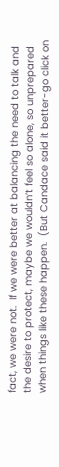fact, we were not.  If we were better at balancing the need to talk and the desire to protect, maybe we wouldn’t feel so alone, so unprepared when things like these happen.  (But Candace said it better-go click on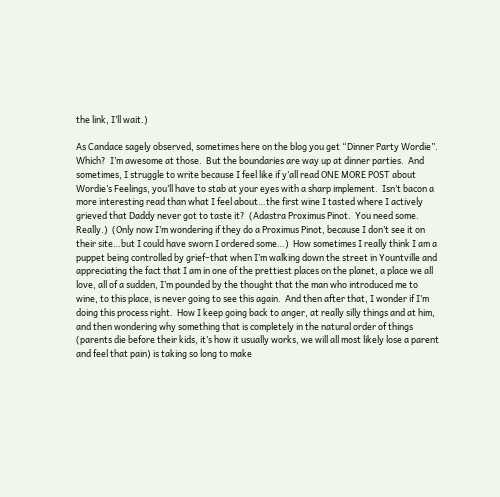the link, I’ll wait.)

As Candace sagely observed, sometimes here on the blog you get “Dinner Party Wordie”.  Which?  I’m awesome at those.  But the boundaries are way up at dinner parties.  And sometimes, I struggle to write because I feel like if y’all read ONE MORE POST about Wordie’s Feelings, you’ll have to stab at your eyes with a sharp implement.  Isn’t bacon a more interesting read than what I feel about…the first wine I tasted where I actively grieved that Daddy never got to taste it?  (Adastra Proximus Pinot.  You need some.  Really.)  (Only now I’m wondering if they do a Proximus Pinot, because I don’t see it on their site…but I could have sworn I ordered some…)  How sometimes I really think I am a puppet being controlled by grief–that when I’m walking down the street in Yountville and appreciating the fact that I am in one of the prettiest places on the planet, a place we all love, all of a sudden, I’m pounded by the thought that the man who introduced me to wine, to this place, is never going to see this again.  And then after that, I wonder if I’m doing this process right.  How I keep going back to anger, at really silly things and at him, and then wondering why something that is completely in the natural order of things (parents die before their kids, it’s how it usually works, we will all most likely lose a parent and feel that pain) is taking so long to make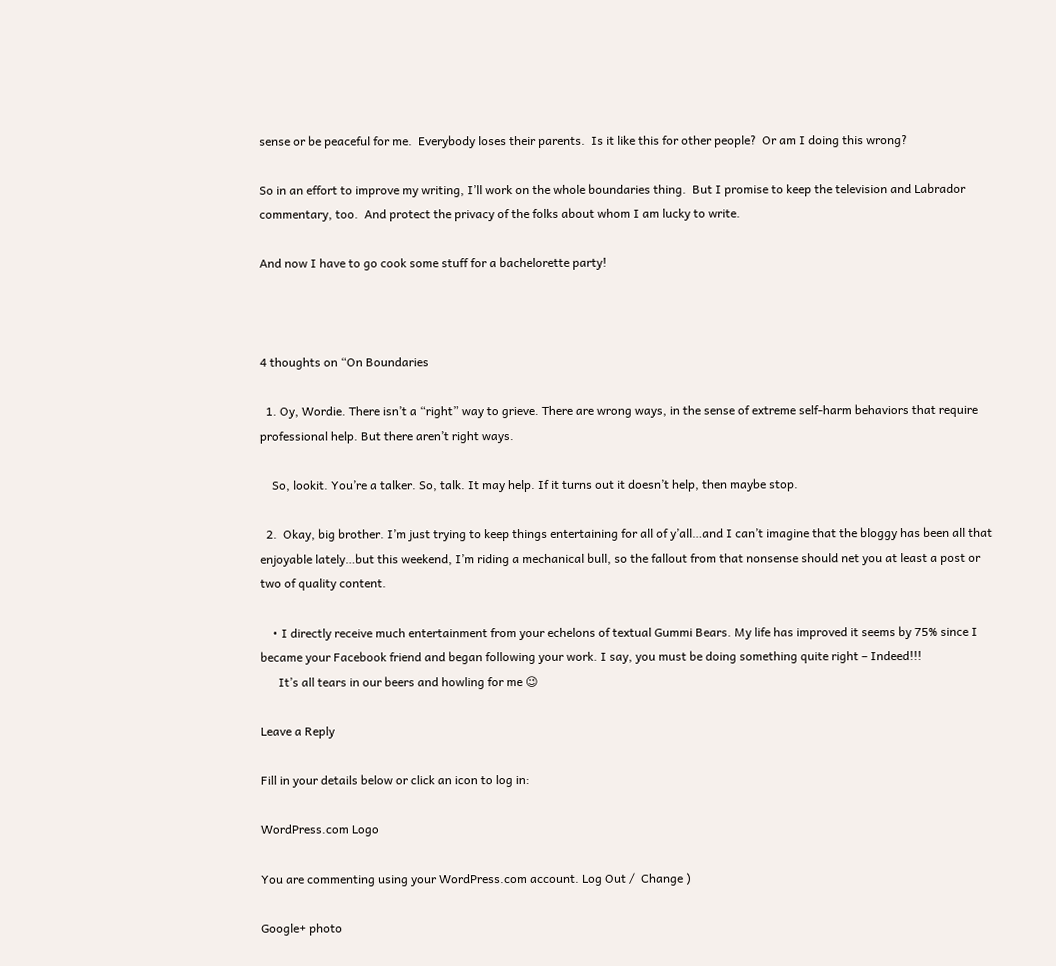sense or be peaceful for me.  Everybody loses their parents.  Is it like this for other people?  Or am I doing this wrong?

So in an effort to improve my writing, I’ll work on the whole boundaries thing.  But I promise to keep the television and Labrador commentary, too.  And protect the privacy of the folks about whom I am lucky to write.

And now I have to go cook some stuff for a bachelorette party!



4 thoughts on “On Boundaries

  1. Oy, Wordie. There isn’t a “right” way to grieve. There are wrong ways, in the sense of extreme self-harm behaviors that require professional help. But there aren’t right ways.

    So, lookit. You’re a talker. So, talk. It may help. If it turns out it doesn’t help, then maybe stop.

  2.  Okay, big brother. I’m just trying to keep things entertaining for all of y’all…and I can’t imagine that the bloggy has been all that enjoyable lately…but this weekend, I’m riding a mechanical bull, so the fallout from that nonsense should net you at least a post or two of quality content.

    • I directly receive much entertainment from your echelons of textual Gummi Bears. My life has improved it seems by 75% since I became your Facebook friend and began following your work. I say, you must be doing something quite right – Indeed!!!
      It’s all tears in our beers and howling for me 😉

Leave a Reply

Fill in your details below or click an icon to log in:

WordPress.com Logo

You are commenting using your WordPress.com account. Log Out /  Change )

Google+ photo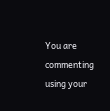You are commenting using your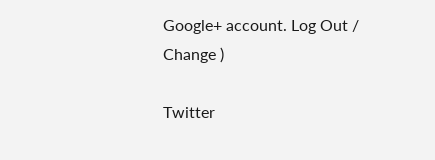Google+ account. Log Out /  Change )

Twitter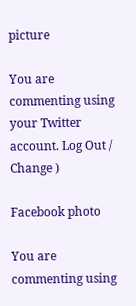picture

You are commenting using your Twitter account. Log Out /  Change )

Facebook photo

You are commenting using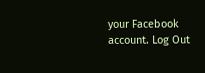your Facebook account. Log Out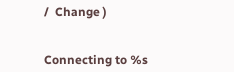/  Change )


Connecting to %s